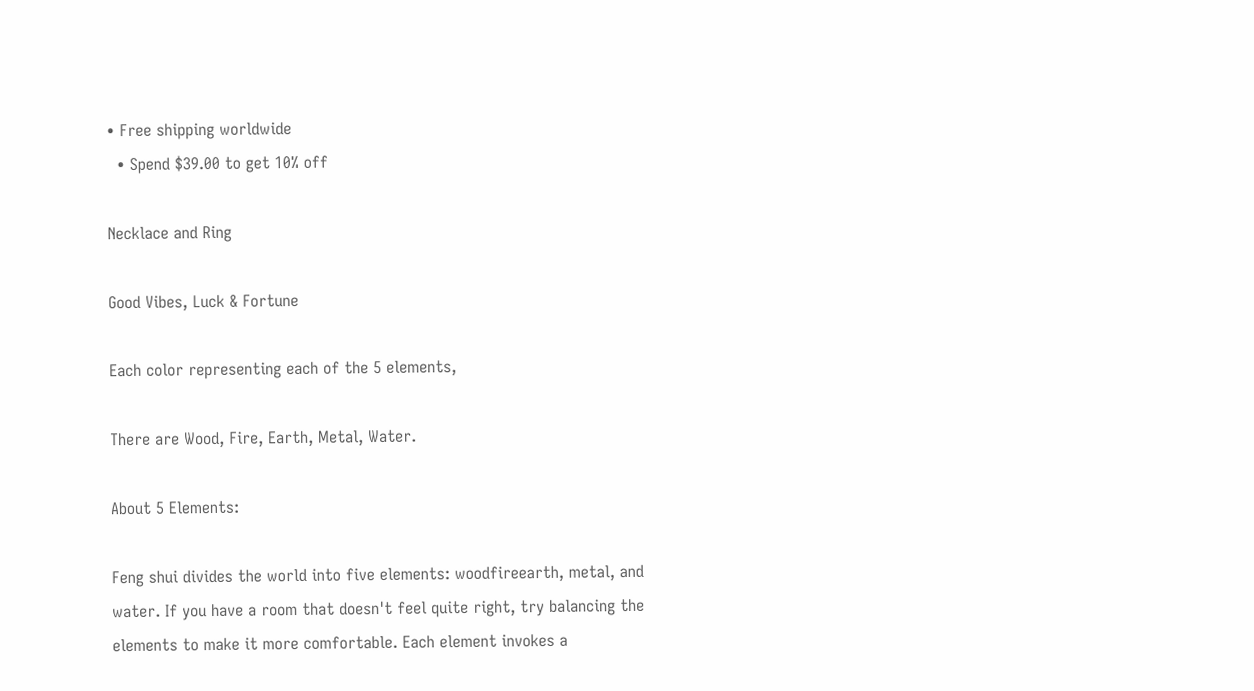• Free shipping worldwide
  • Spend $39.00 to get 10% off

Necklace and Ring

Good Vibes, Luck & Fortune

Each color representing each of the 5 elements,

There are Wood, Fire, Earth, Metal, Water.

About 5 Elements:

Feng shui divides the world into five elements: woodfireearth, metal, and water. If you have a room that doesn't feel quite right, try balancing the elements to make it more comfortable. Each element invokes a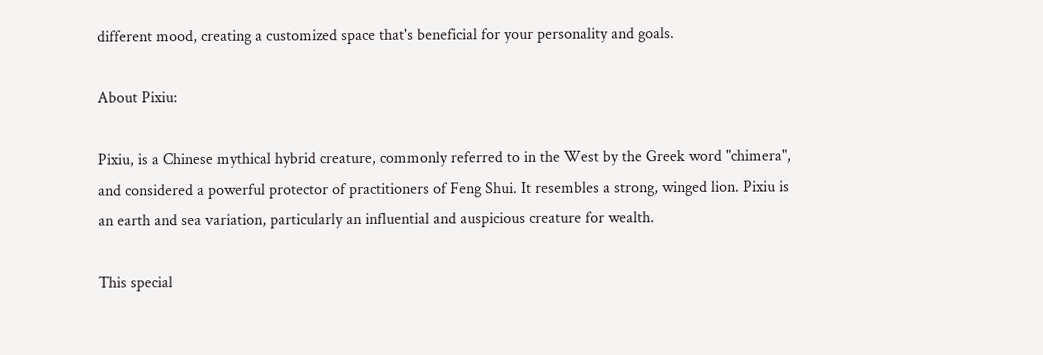different mood, creating a customized space that's beneficial for your personality and goals.

About Pixiu:

Pixiu, is a Chinese mythical hybrid creature, commonly referred to in the West by the Greek word "chimera", and considered a powerful protector of practitioners of Feng Shui. It resembles a strong, winged lion. Pixiu is an earth and sea variation, particularly an influential and auspicious creature for wealth.

This special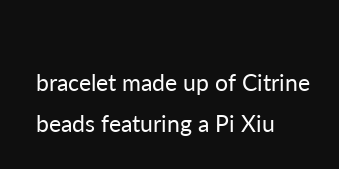bracelet made up of Citrine beads featuring a Pi Xiu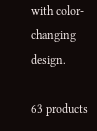with color-changing design.

63 products